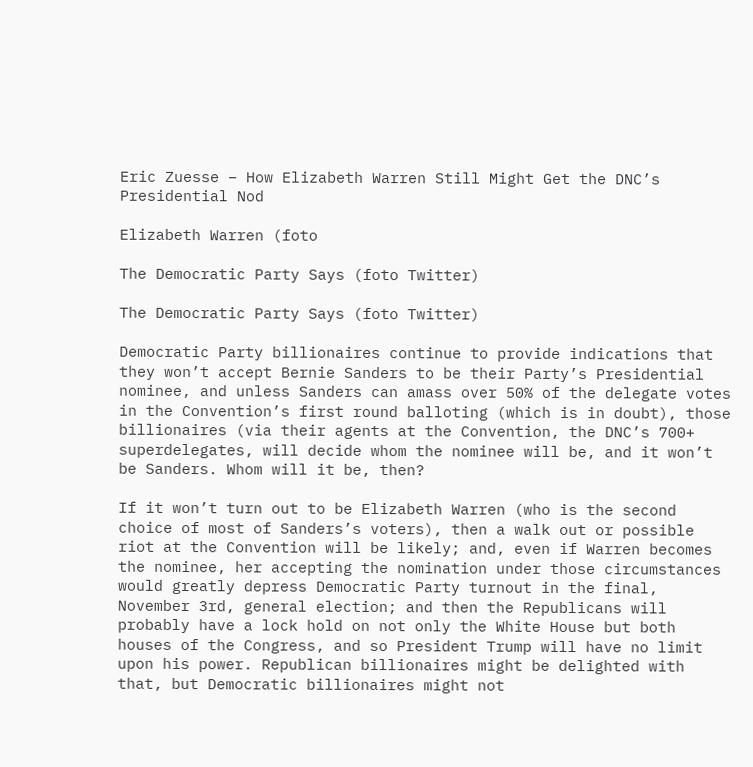Eric Zuesse – How Elizabeth Warren Still Might Get the DNC’s Presidential Nod

Elizabeth Warren (foto

The Democratic Party Says (foto Twitter)

The Democratic Party Says (foto Twitter)

Democratic Party billionaires continue to provide indications that they won’t accept Bernie Sanders to be their Party’s Presidential nominee, and unless Sanders can amass over 50% of the delegate votes in the Convention’s first round balloting (which is in doubt), those billionaires (via their agents at the Convention, the DNC’s 700+ superdelegates, will decide whom the nominee will be, and it won’t be Sanders. Whom will it be, then?

If it won’t turn out to be Elizabeth Warren (who is the second choice of most of Sanders’s voters), then a walk out or possible riot at the Convention will be likely; and, even if Warren becomes the nominee, her accepting the nomination under those circumstances would greatly depress Democratic Party turnout in the final, November 3rd, general election; and then the Republicans will probably have a lock hold on not only the White House but both houses of the Congress, and so President Trump will have no limit upon his power. Republican billionaires might be delighted with that, but Democratic billionaires might not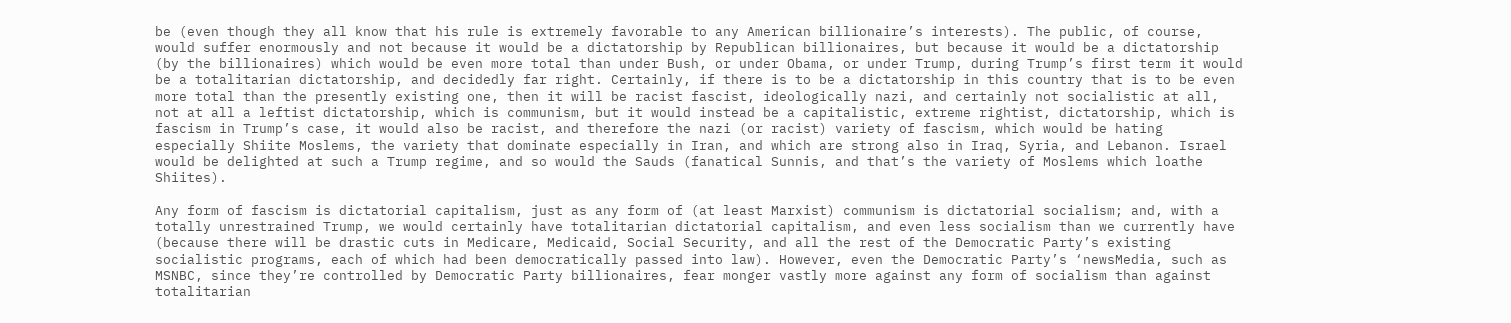be (even though they all know that his rule is extremely favorable to any American billionaire’s interests). The public, of course, would suffer enormously and not because it would be a dictatorship by Republican billionaires, but because it would be a dictatorship (by the billionaires) which would be even more total than under Bush, or under Obama, or under Trump, during Trump’s first term it would be a totalitarian dictatorship, and decidedly far right. Certainly, if there is to be a dictatorship in this country that is to be even more total than the presently existing one, then it will be racist fascist, ideologically nazi, and certainly not socialistic at all, not at all a leftist dictatorship, which is communism, but it would instead be a capitalistic, extreme rightist, dictatorship, which is fascism in Trump’s case, it would also be racist, and therefore the nazi (or racist) variety of fascism, which would be hating especially Shiite Moslems, the variety that dominate especially in Iran, and which are strong also in Iraq, Syria, and Lebanon. Israel would be delighted at such a Trump regime, and so would the Sauds (fanatical Sunnis, and that’s the variety of Moslems which loathe Shiites).

Any form of fascism is dictatorial capitalism, just as any form of (at least Marxist) communism is dictatorial socialism; and, with a totally unrestrained Trump, we would certainly have totalitarian dictatorial capitalism, and even less socialism than we currently have (because there will be drastic cuts in Medicare, Medicaid, Social Security, and all the rest of the Democratic Party’s existing socialistic programs, each of which had been democratically passed into law). However, even the Democratic Party’s ‘newsMedia, such as MSNBC, since they’re controlled by Democratic Party billionaires, fear monger vastly more against any form of socialism than against totalitarian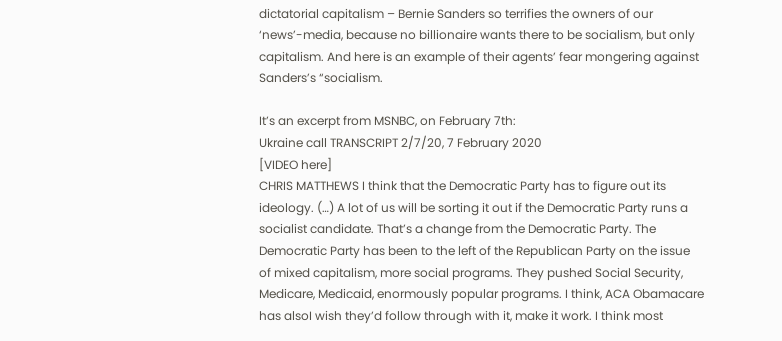dictatorial capitalism – Bernie Sanders so terrifies the owners of our ‘news’-media, because no billionaire wants there to be socialism, but only capitalism. And here is an example of their agents’ fear mongering against Sanders’s “socialism.

It’s an excerpt from MSNBC, on February 7th:
Ukraine call TRANSCRIPT 2/7/20, 7 February 2020
[VIDEO here]
CHRIS MATTHEWS I think that the Democratic Party has to figure out its ideology. (…) A lot of us will be sorting it out if the Democratic Party runs a socialist candidate. That’s a change from the Democratic Party. The Democratic Party has been to the left of the Republican Party on the issue of mixed capitalism, more social programs. They pushed Social Security, Medicare, Medicaid, enormously popular programs. I think, ACA Obamacare has alsoI wish they’d follow through with it, make it work. I think most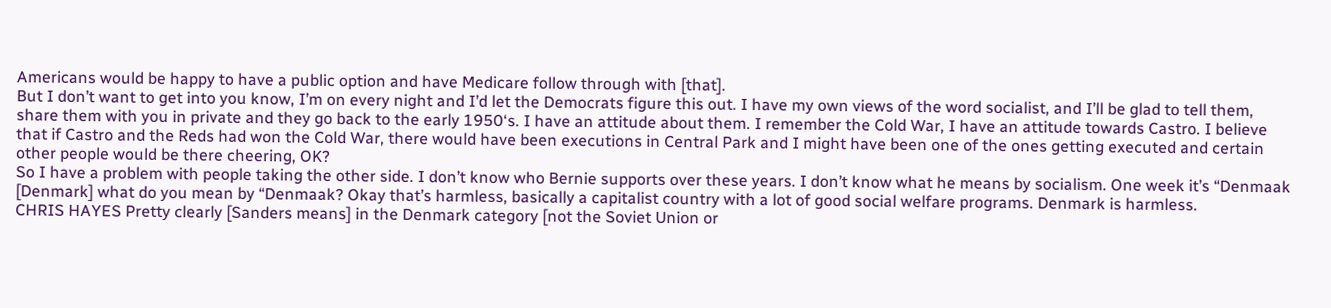Americans would be happy to have a public option and have Medicare follow through with [that].
But I don’t want to get into you know, I’m on every night and I’d let the Democrats figure this out. I have my own views of the word socialist, and I’ll be glad to tell them, share them with you in private and they go back to the early 1950‘s. I have an attitude about them. I remember the Cold War, I have an attitude towards Castro. I believe that if Castro and the Reds had won the Cold War, there would have been executions in Central Park and I might have been one of the ones getting executed and certain other people would be there cheering, OK?
So I have a problem with people taking the other side. I don’t know who Bernie supports over these years. I don’t know what he means by socialism. One week it’s “Denmaak [Denmark] what do you mean by “Denmaak? Okay that’s harmless, basically a capitalist country with a lot of good social welfare programs. Denmark is harmless.
CHRIS HAYES Pretty clearly [Sanders means] in the Denmark category [not the Soviet Union or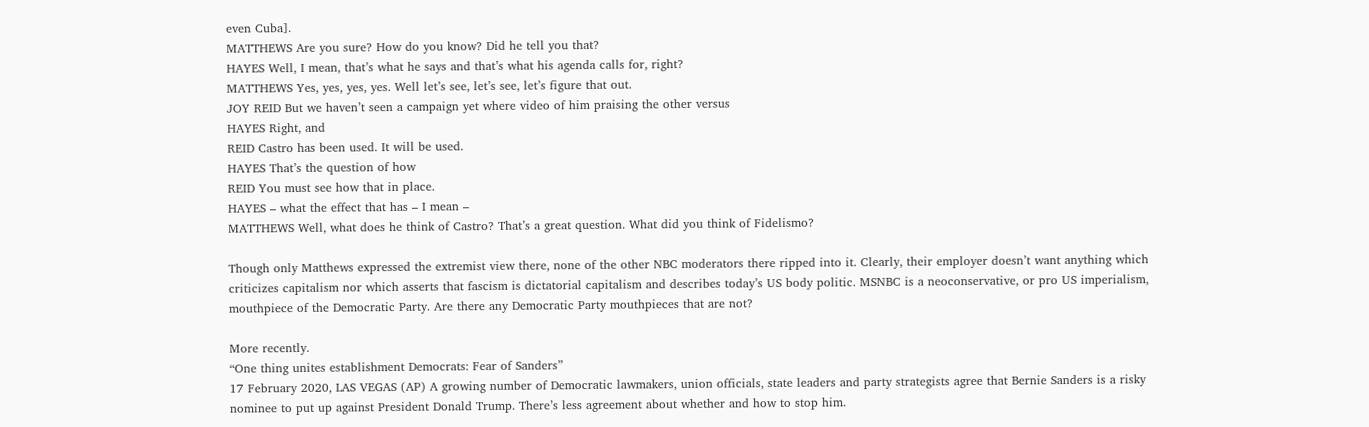even Cuba].
MATTHEWS Are you sure? How do you know? Did he tell you that?
HAYES Well, I mean, that’s what he says and that’s what his agenda calls for, right?
MATTHEWS Yes, yes, yes, yes. Well let’s see, let’s see, let’s figure that out.
JOY REID But we haven’t seen a campaign yet where video of him praising the other versus
HAYES Right, and
REID Castro has been used. It will be used.
HAYES That’s the question of how
REID You must see how that in place.
HAYES – what the effect that has – I mean –
MATTHEWS Well, what does he think of Castro? That’s a great question. What did you think of Fidelismo?

Though only Matthews expressed the extremist view there, none of the other NBC moderators there ripped into it. Clearly, their employer doesn’t want anything which criticizes capitalism nor which asserts that fascism is dictatorial capitalism and describes today’s US body politic. MSNBC is a neoconservative, or pro US imperialism, mouthpiece of the Democratic Party. Are there any Democratic Party mouthpieces that are not?

More recently.
“One thing unites establishment Democrats: Fear of Sanders”
17 February 2020, LAS VEGAS (AP) A growing number of Democratic lawmakers, union officials, state leaders and party strategists agree that Bernie Sanders is a risky nominee to put up against President Donald Trump. There’s less agreement about whether and how to stop him.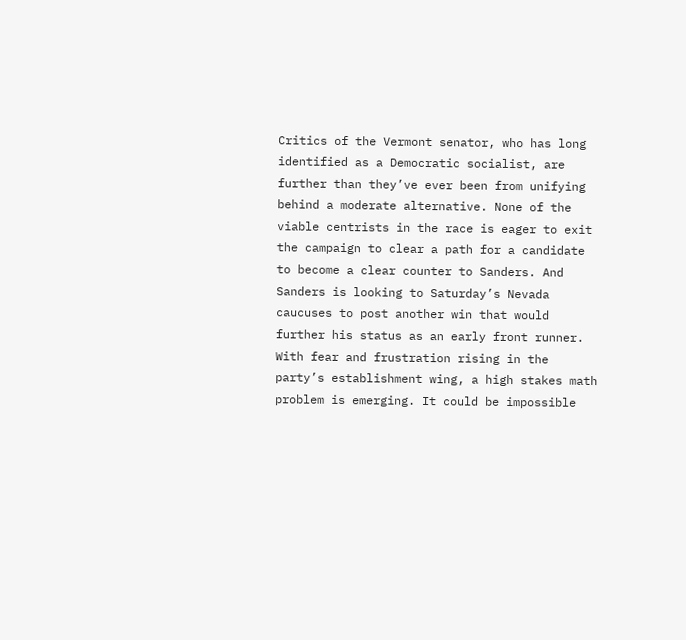Critics of the Vermont senator, who has long identified as a Democratic socialist, are further than they’ve ever been from unifying behind a moderate alternative. None of the viable centrists in the race is eager to exit the campaign to clear a path for a candidate to become a clear counter to Sanders. And Sanders is looking to Saturday’s Nevada caucuses to post another win that would further his status as an early front runner.
With fear and frustration rising in the party’s establishment wing, a high stakes math problem is emerging. It could be impossible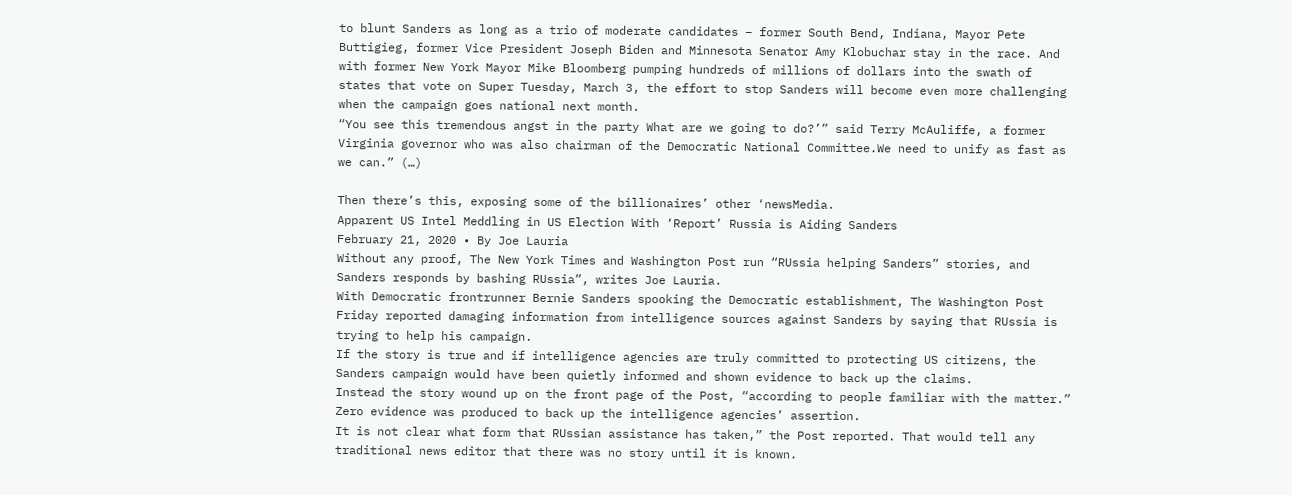to blunt Sanders as long as a trio of moderate candidates – former South Bend, Indiana, Mayor Pete Buttigieg, former Vice President Joseph Biden and Minnesota Senator Amy Klobuchar stay in the race. And with former New York Mayor Mike Bloomberg pumping hundreds of millions of dollars into the swath of states that vote on Super Tuesday, March 3, the effort to stop Sanders will become even more challenging when the campaign goes national next month.
“You see this tremendous angst in the party What are we going to do?’” said Terry McAuliffe, a former Virginia governor who was also chairman of the Democratic National Committee.We need to unify as fast as we can.” (…)

Then there’s this, exposing some of the billionaires’ other ‘newsMedia.
Apparent US Intel Meddling in US Election With ‘Report’ Russia is Aiding Sanders
February 21, 2020 • By Joe Lauria
Without any proof, The New York Times and Washington Post run “RUssia helping Sanders” stories, and Sanders responds by bashing RUssia”, writes Joe Lauria.
With Democratic frontrunner Bernie Sanders spooking the Democratic establishment, The Washington Post Friday reported damaging information from intelligence sources against Sanders by saying that RUssia is trying to help his campaign.
If the story is true and if intelligence agencies are truly committed to protecting US citizens, the Sanders campaign would have been quietly informed and shown evidence to back up the claims.
Instead the story wound up on the front page of the Post, “according to people familiar with the matter.” Zero evidence was produced to back up the intelligence agencies’ assertion.
It is not clear what form that RUssian assistance has taken,” the Post reported. That would tell any traditional news editor that there was no story until it is known.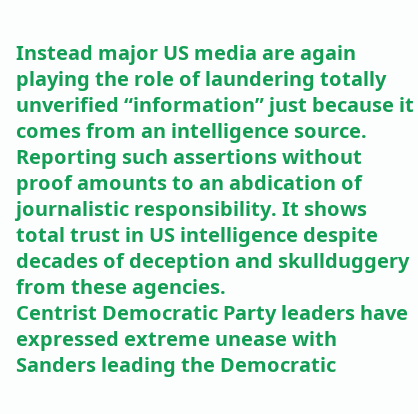Instead major US media are again playing the role of laundering totally unverified “information” just because it comes from an intelligence source. Reporting such assertions without proof amounts to an abdication of journalistic responsibility. It shows total trust in US intelligence despite decades of deception and skullduggery from these agencies.
Centrist Democratic Party leaders have expressed extreme unease with Sanders leading the Democratic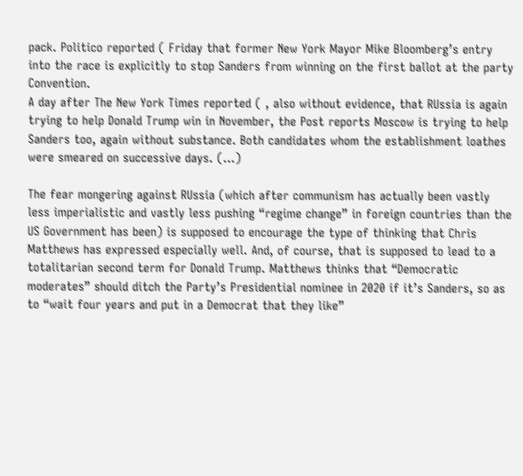pack. Politico reported ( Friday that former New York Mayor Mike Bloomberg’s entry into the race is explicitly to stop Sanders from winning on the first ballot at the party Convention.
A day after The New York Times reported ( , also without evidence, that RUssia is again trying to help Donald Trump win in November, the Post reports Moscow is trying to help Sanders too, again without substance. Both candidates whom the establishment loathes were smeared on successive days. (…)

The fear mongering against RUssia (which after communism has actually been vastly less imperialistic and vastly less pushing “regime change” in foreign countries than the US Government has been) is supposed to encourage the type of thinking that Chris Matthews has expressed especially well. And, of course, that is supposed to lead to a totalitarian second term for Donald Trump. Matthews thinks that “Democratic moderates” should ditch the Party’s Presidential nominee in 2020 if it’s Sanders, so as to “wait four years and put in a Democrat that they like”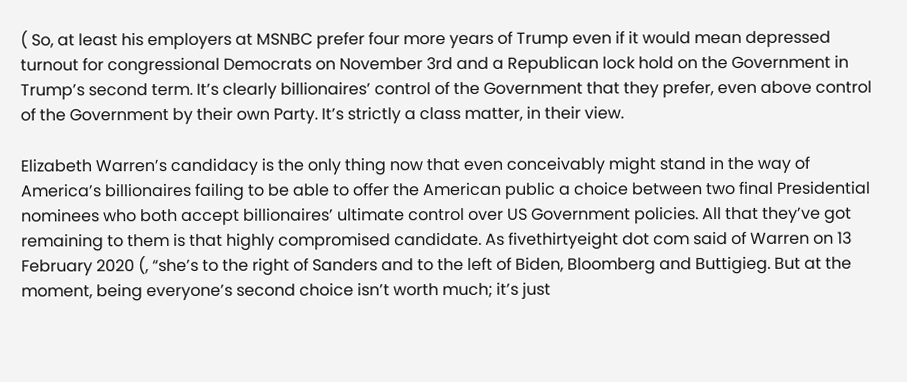( So, at least his employers at MSNBC prefer four more years of Trump even if it would mean depressed turnout for congressional Democrats on November 3rd and a Republican lock hold on the Government in Trump’s second term. It’s clearly billionaires’ control of the Government that they prefer, even above control of the Government by their own Party. It’s strictly a class matter, in their view.

Elizabeth Warren’s candidacy is the only thing now that even conceivably might stand in the way of America’s billionaires failing to be able to offer the American public a choice between two final Presidential nominees who both accept billionaires’ ultimate control over US Government policies. All that they’ve got remaining to them is that highly compromised candidate. As fivethirtyeight dot com said of Warren on 13 February 2020 (, “she’s to the right of Sanders and to the left of Biden, Bloomberg and Buttigieg. But at the moment, being everyone’s second choice isn’t worth much; it’s just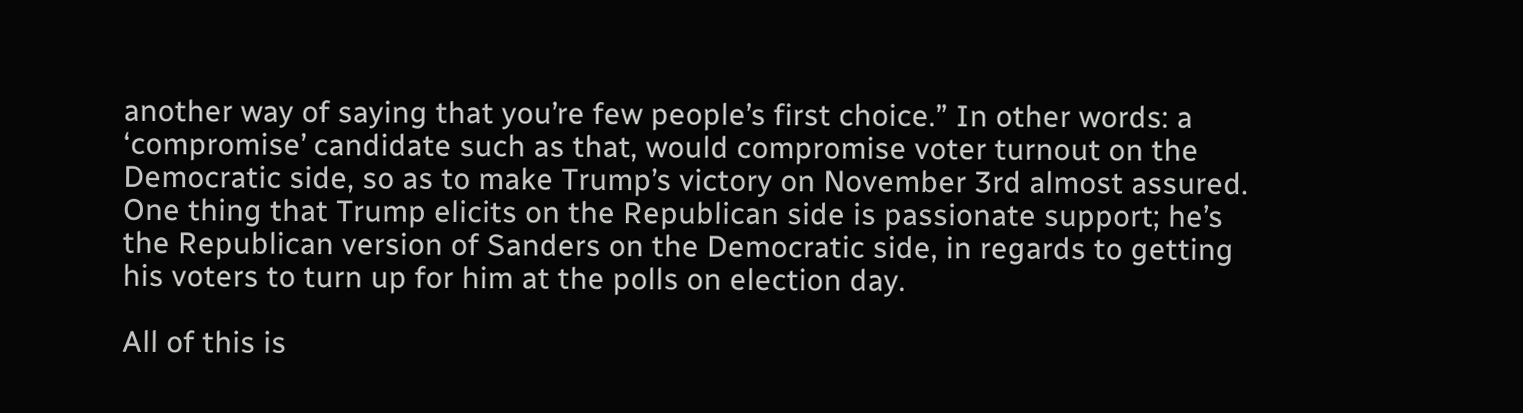another way of saying that you’re few people’s first choice.” In other words: a ‘compromise’ candidate such as that, would compromise voter turnout on the Democratic side, so as to make Trump’s victory on November 3rd almost assured. One thing that Trump elicits on the Republican side is passionate support; he’s the Republican version of Sanders on the Democratic side, in regards to getting his voters to turn up for him at the polls on election day.

All of this is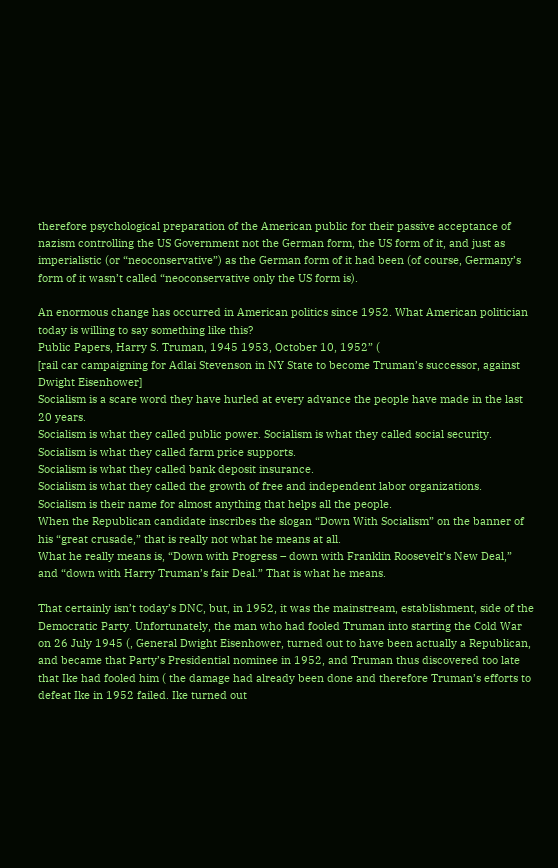therefore psychological preparation of the American public for their passive acceptance of nazism controlling the US Government not the German form, the US form of it, and just as imperialistic (or “neoconservative”) as the German form of it had been (of course, Germany’s form of it wasn’t called “neoconservative only the US form is).

An enormous change has occurred in American politics since 1952. What American politician today is willing to say something like this?
Public Papers, Harry S. Truman, 1945 1953, October 10, 1952” (
[rail car campaigning for Adlai Stevenson in NY State to become Truman’s successor, against Dwight Eisenhower]
Socialism is a scare word they have hurled at every advance the people have made in the last 20 years.
Socialism is what they called public power. Socialism is what they called social security.
Socialism is what they called farm price supports.
Socialism is what they called bank deposit insurance.
Socialism is what they called the growth of free and independent labor organizations.
Socialism is their name for almost anything that helps all the people.
When the Republican candidate inscribes the slogan “Down With Socialism” on the banner of his “great crusade,” that is really not what he means at all.
What he really means is, “Down with Progress – down with Franklin Roosevelt’s New Deal,” and “down with Harry Truman’s fair Deal.” That is what he means.

That certainly isn’t today’s DNC, but, in 1952, it was the mainstream, establishment, side of the Democratic Party. Unfortunately, the man who had fooled Truman into starting the Cold War on 26 July 1945 (, General Dwight Eisenhower, turned out to have been actually a Republican, and became that Party’s Presidential nominee in 1952, and Truman thus discovered too late that Ike had fooled him ( the damage had already been done and therefore Truman’s efforts to defeat Ike in 1952 failed. Ike turned out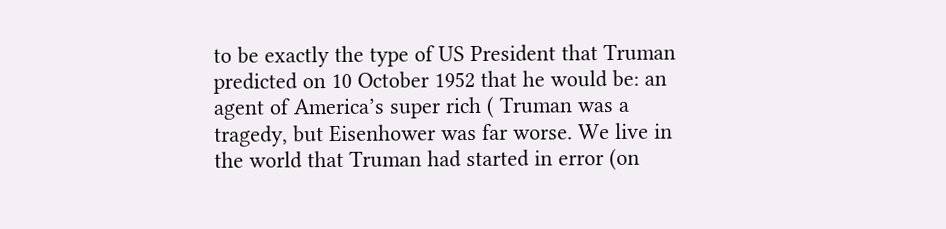to be exactly the type of US President that Truman predicted on 10 October 1952 that he would be: an agent of America’s super rich ( Truman was a tragedy, but Eisenhower was far worse. We live in the world that Truman had started in error (on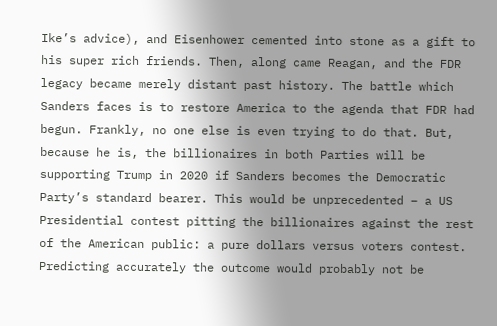Ike’s advice), and Eisenhower cemented into stone as a gift to his super rich friends. Then, along came Reagan, and the FDR legacy became merely distant past history. The battle which Sanders faces is to restore America to the agenda that FDR had begun. Frankly, no one else is even trying to do that. But, because he is, the billionaires in both Parties will be supporting Trump in 2020 if Sanders becomes the Democratic Party’s standard bearer. This would be unprecedented – a US Presidential contest pitting the billionaires against the rest of the American public: a pure dollars versus voters contest. Predicting accurately the outcome would probably not be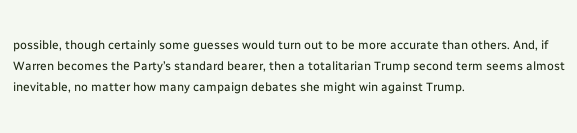possible, though certainly some guesses would turn out to be more accurate than others. And, if Warren becomes the Party’s standard bearer, then a totalitarian Trump second term seems almost inevitable, no matter how many campaign debates she might win against Trump.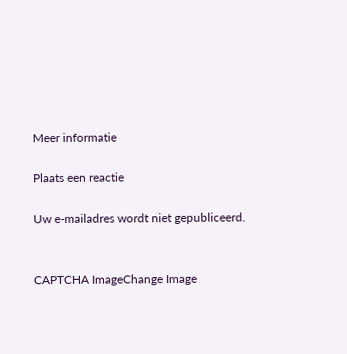Meer informatie

Plaats een reactie

Uw e-mailadres wordt niet gepubliceerd.


CAPTCHA ImageChange Image